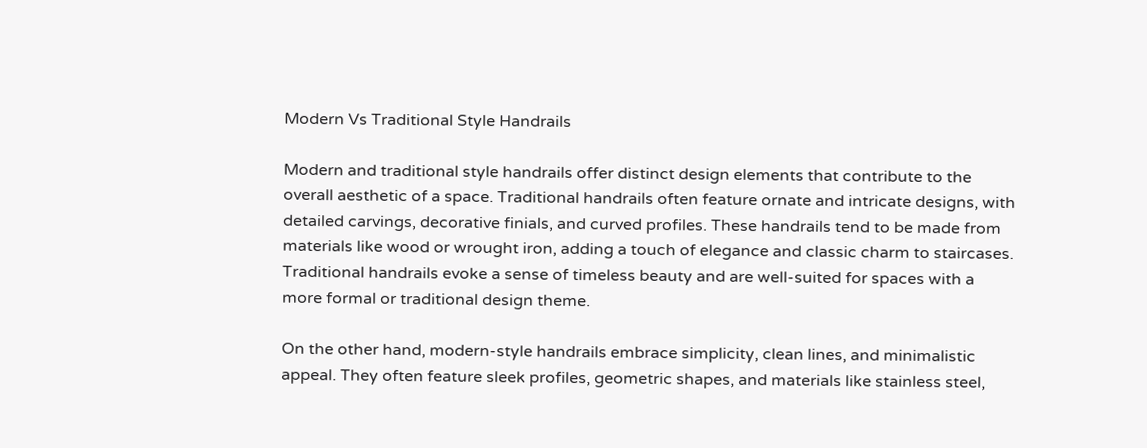Modern Vs Traditional Style Handrails

Modern and traditional style handrails offer distinct design elements that contribute to the overall aesthetic of a space. Traditional handrails often feature ornate and intricate designs, with detailed carvings, decorative finials, and curved profiles. These handrails tend to be made from materials like wood or wrought iron, adding a touch of elegance and classic charm to staircases. Traditional handrails evoke a sense of timeless beauty and are well-suited for spaces with a more formal or traditional design theme.

On the other hand, modern-style handrails embrace simplicity, clean lines, and minimalistic appeal. They often feature sleek profiles, geometric shapes, and materials like stainless steel,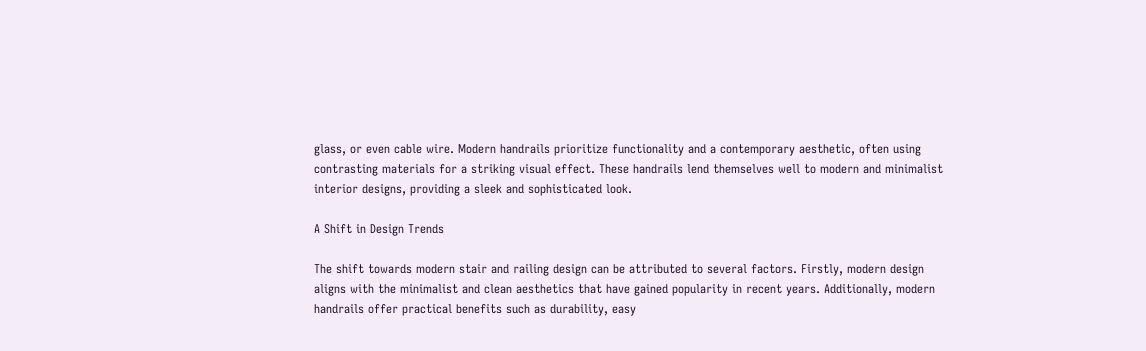glass, or even cable wire. Modern handrails prioritize functionality and a contemporary aesthetic, often using contrasting materials for a striking visual effect. These handrails lend themselves well to modern and minimalist interior designs, providing a sleek and sophisticated look.

A Shift in Design Trends

The shift towards modern stair and railing design can be attributed to several factors. Firstly, modern design aligns with the minimalist and clean aesthetics that have gained popularity in recent years. Additionally, modern handrails offer practical benefits such as durability, easy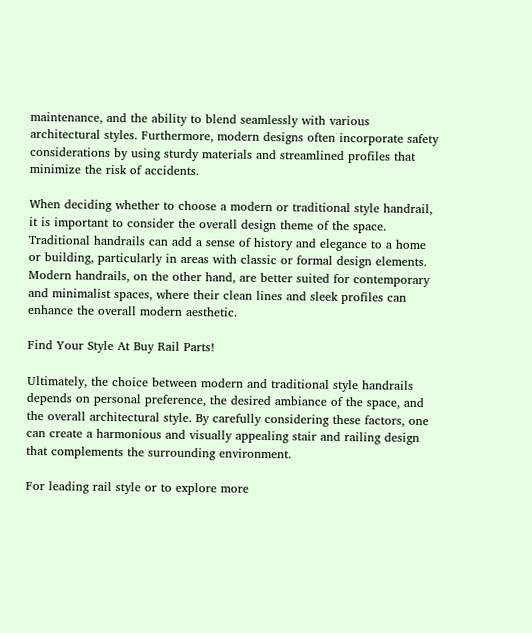maintenance, and the ability to blend seamlessly with various architectural styles. Furthermore, modern designs often incorporate safety considerations by using sturdy materials and streamlined profiles that minimize the risk of accidents.

When deciding whether to choose a modern or traditional style handrail, it is important to consider the overall design theme of the space. Traditional handrails can add a sense of history and elegance to a home or building, particularly in areas with classic or formal design elements. Modern handrails, on the other hand, are better suited for contemporary and minimalist spaces, where their clean lines and sleek profiles can enhance the overall modern aesthetic.

Find Your Style At Buy Rail Parts!

Ultimately, the choice between modern and traditional style handrails depends on personal preference, the desired ambiance of the space, and the overall architectural style. By carefully considering these factors, one can create a harmonious and visually appealing stair and railing design that complements the surrounding environment.

For leading rail style or to explore more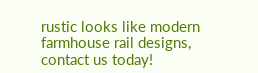rustic looks like modern farmhouse rail designs, contact us today!